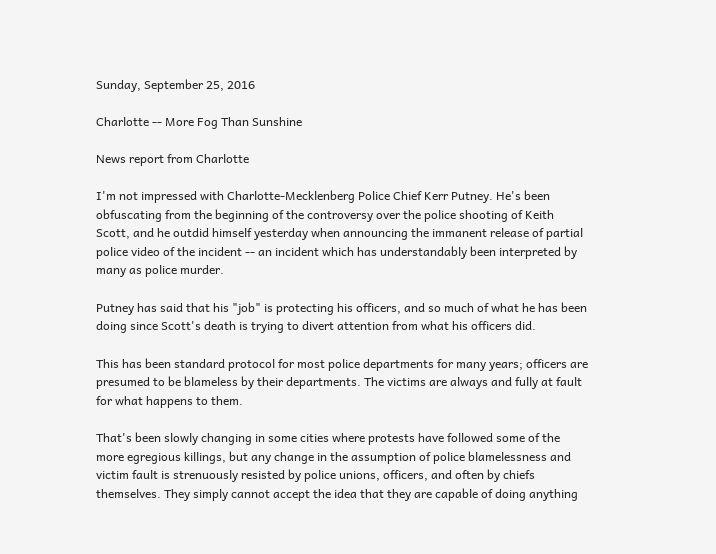Sunday, September 25, 2016

Charlotte -- More Fog Than Sunshine

News report from Charlotte

I'm not impressed with Charlotte-Mecklenberg Police Chief Kerr Putney. He's been obfuscating from the beginning of the controversy over the police shooting of Keith Scott, and he outdid himself yesterday when announcing the immanent release of partial police video of the incident -- an incident which has understandably been interpreted by many as police murder.

Putney has said that his "job" is protecting his officers, and so much of what he has been doing since Scott's death is trying to divert attention from what his officers did.

This has been standard protocol for most police departments for many years; officers are presumed to be blameless by their departments. The victims are always and fully at fault for what happens to them.

That's been slowly changing in some cities where protests have followed some of the more egregious killings, but any change in the assumption of police blamelessness and victim fault is strenuously resisted by police unions, officers, and often by chiefs themselves. They simply cannot accept the idea that they are capable of doing anything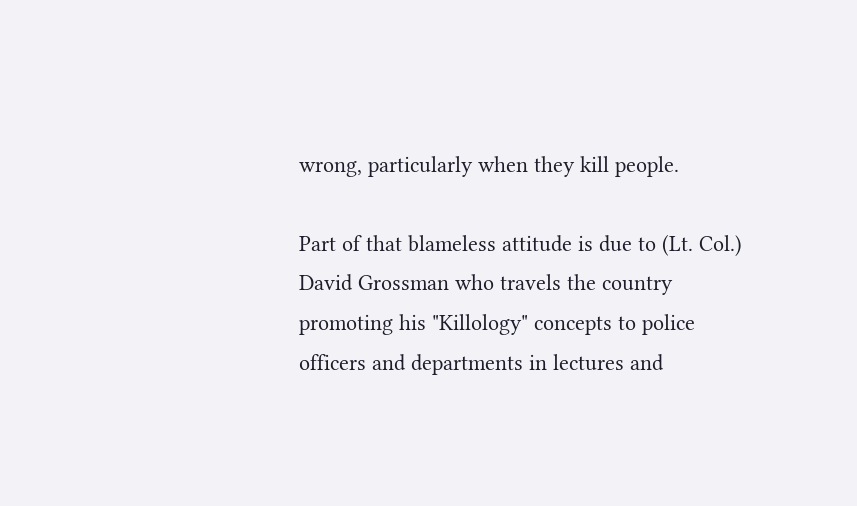wrong, particularly when they kill people.

Part of that blameless attitude is due to (Lt. Col.) David Grossman who travels the country promoting his "Killology" concepts to police officers and departments in lectures and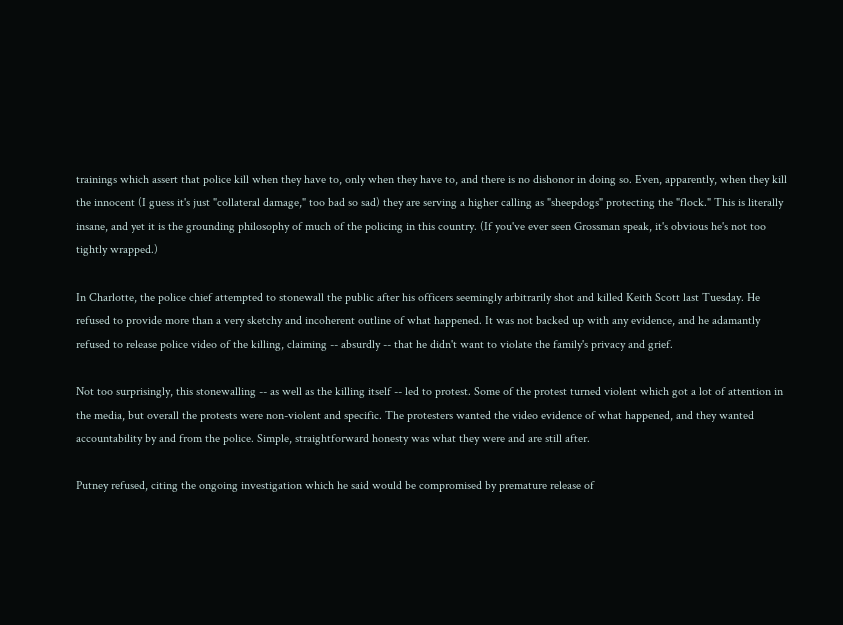trainings which assert that police kill when they have to, only when they have to, and there is no dishonor in doing so. Even, apparently, when they kill the innocent (I guess it's just "collateral damage," too bad so sad) they are serving a higher calling as "sheepdogs" protecting the "flock." This is literally insane, and yet it is the grounding philosophy of much of the policing in this country. (If you've ever seen Grossman speak, it's obvious he's not too tightly wrapped.)

In Charlotte, the police chief attempted to stonewall the public after his officers seemingly arbitrarily shot and killed Keith Scott last Tuesday. He refused to provide more than a very sketchy and incoherent outline of what happened. It was not backed up with any evidence, and he adamantly refused to release police video of the killing, claiming -- absurdly -- that he didn't want to violate the family's privacy and grief.

Not too surprisingly, this stonewalling -- as well as the killing itself -- led to protest. Some of the protest turned violent which got a lot of attention in the media, but overall the protests were non-violent and specific. The protesters wanted the video evidence of what happened, and they wanted accountability by and from the police. Simple, straightforward honesty was what they were and are still after.

Putney refused, citing the ongoing investigation which he said would be compromised by premature release of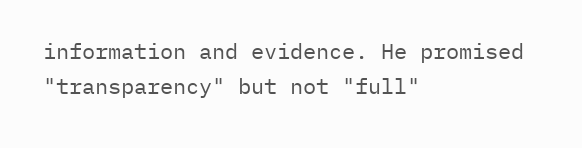information and evidence. He promised "transparency" but not "full"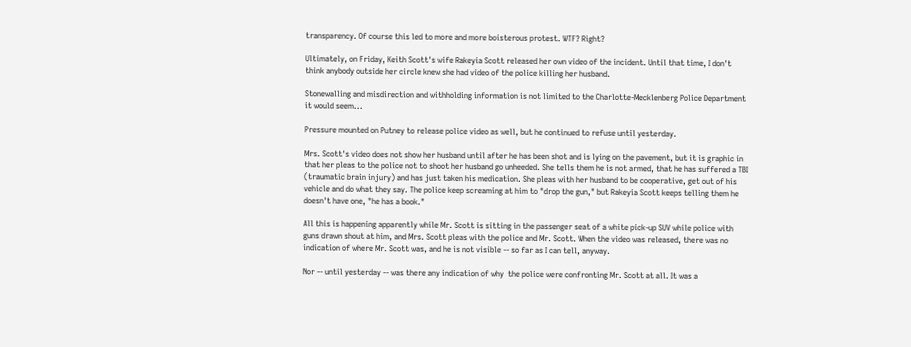transparency. Of course this led to more and more boisterous protest. WTF? Right?

Ultimately, on Friday, Keith Scott's wife Rakeyia Scott released her own video of the incident. Until that time, I don't think anybody outside her circle knew she had video of the police killing her husband.

Stonewalling and misdirection and withholding information is not limited to the Charlotte-Mecklenberg Police Department it would seem...

Pressure mounted on Putney to release police video as well, but he continued to refuse until yesterday.

Mrs. Scott's video does not show her husband until after he has been shot and is lying on the pavement, but it is graphic in that her pleas to the police not to shoot her husband go unheeded. She tells them he is not armed, that he has suffered a TBI (traumatic brain injury) and has just taken his medication. She pleas with her husband to be cooperative, get out of his vehicle and do what they say. The police keep screaming at him to "drop the gun," but Rakeyia Scott keeps telling them he doesn't have one, "he has a book."

All this is happening apparently while Mr. Scott is sitting in the passenger seat of a white pick-up SUV while police with guns drawn shout at him, and Mrs. Scott pleas with the police and Mr. Scott. When the video was released, there was no indication of where Mr. Scott was, and he is not visible -- so far as I can tell, anyway.

Nor -- until yesterday -- was there any indication of why  the police were confronting Mr. Scott at all. It was a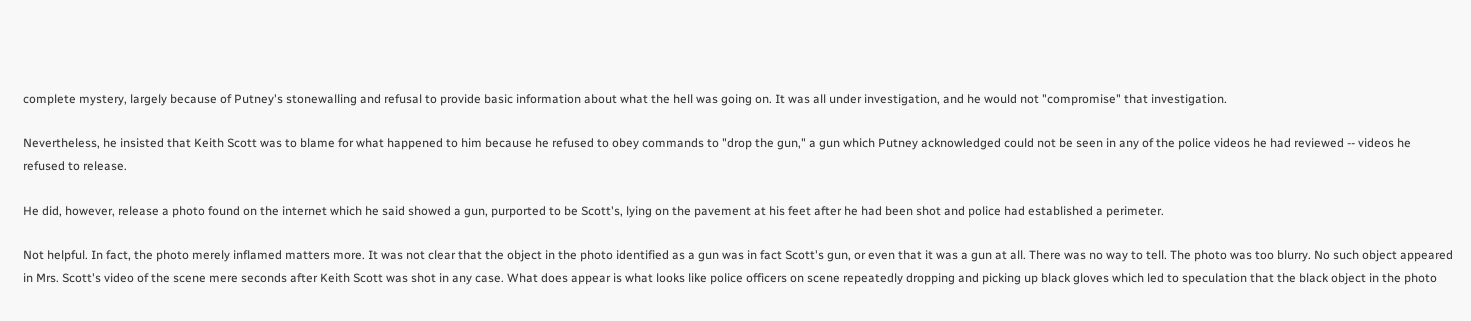complete mystery, largely because of Putney's stonewalling and refusal to provide basic information about what the hell was going on. It was all under investigation, and he would not "compromise" that investigation.

Nevertheless, he insisted that Keith Scott was to blame for what happened to him because he refused to obey commands to "drop the gun," a gun which Putney acknowledged could not be seen in any of the police videos he had reviewed -- videos he refused to release.

He did, however, release a photo found on the internet which he said showed a gun, purported to be Scott's, lying on the pavement at his feet after he had been shot and police had established a perimeter.

Not helpful. In fact, the photo merely inflamed matters more. It was not clear that the object in the photo identified as a gun was in fact Scott's gun, or even that it was a gun at all. There was no way to tell. The photo was too blurry. No such object appeared in Mrs. Scott's video of the scene mere seconds after Keith Scott was shot in any case. What does appear is what looks like police officers on scene repeatedly dropping and picking up black gloves which led to speculation that the black object in the photo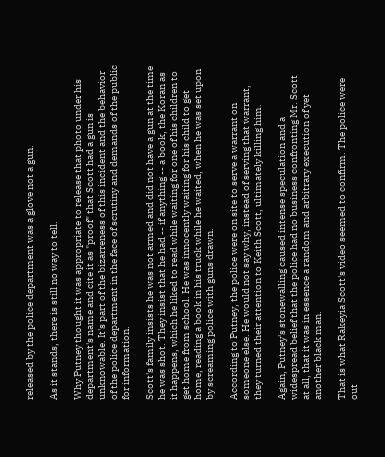released by the police department was a glove not a gun.

As it stands, there is still no way to tell.

Why Putney thought it was appropriate to release that photo under his department's name and cite it as "proof" that Scott had a gun is unknowable. It's part of the bizarreness of this incident and the behavior of the police department in the face of scrutiny and demands of the public for information.

Scott's family insists he was not armed and did not have a gun at the time he was shot. They insist that he had -- if anything -- a book, the Koran as it happens, which he liked to read while waiting for one of his children to get home from school. He was innocently waiting for his child to get home, reading a book in his truck while he waited, when he was set upon by screaming police with guns drawn.

According to Putney, the police were on site to serve a warrant on someone else. He would not say why, instead of serving that warrant, they turned their attention to Keith Scott, ultimately killing him.

Again, Putney's stonewalling caused intense speculation and a widespread belief that the police had no business confronting Mr. Scott at all, that it was in essence a random and arbitrary execution of yet another black man.

That is what Rakeyia Scott's video seemed to confirm. The police were out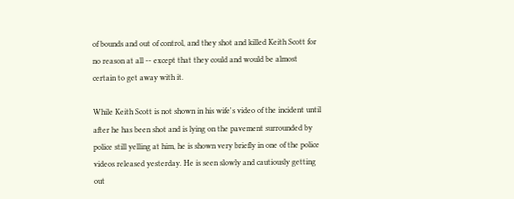of bounds and out of control, and they shot and killed Keith Scott for no reason at all -- except that they could and would be almost certain to get away with it.

While Keith Scott is not shown in his wife's video of the incident until after he has been shot and is lying on the pavement surrounded by police still yelling at him, he is shown very briefly in one of the police videos released yesterday. He is seen slowly and cautiously getting out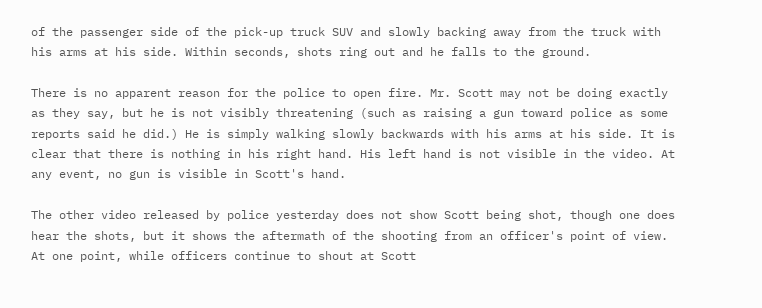of the passenger side of the pick-up truck SUV and slowly backing away from the truck with his arms at his side. Within seconds, shots ring out and he falls to the ground.

There is no apparent reason for the police to open fire. Mr. Scott may not be doing exactly as they say, but he is not visibly threatening (such as raising a gun toward police as some reports said he did.) He is simply walking slowly backwards with his arms at his side. It is clear that there is nothing in his right hand. His left hand is not visible in the video. At any event, no gun is visible in Scott's hand.

The other video released by police yesterday does not show Scott being shot, though one does hear the shots, but it shows the aftermath of the shooting from an officer's point of view. At one point, while officers continue to shout at Scott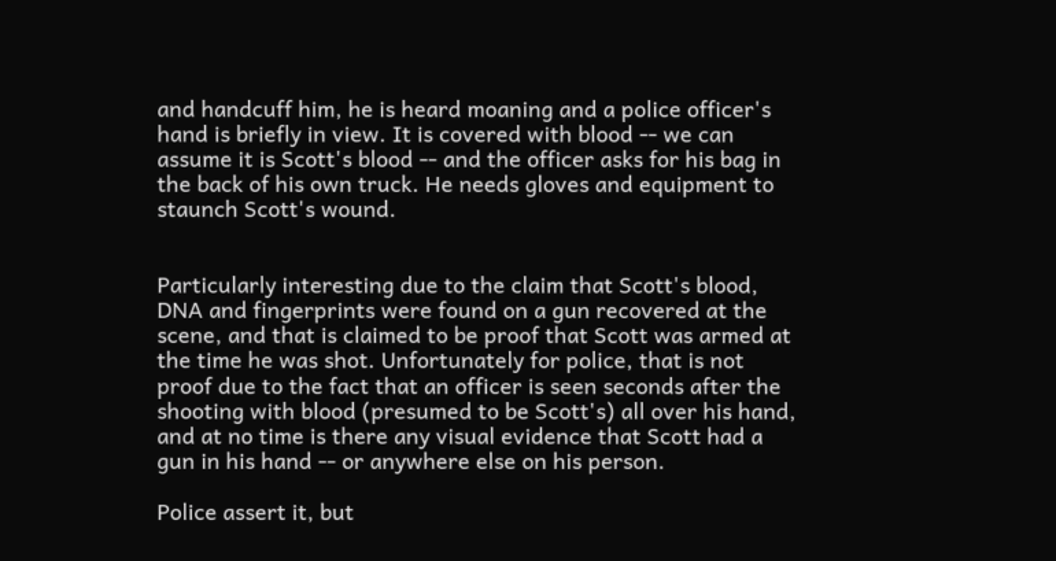and handcuff him, he is heard moaning and a police officer's hand is briefly in view. It is covered with blood -- we can assume it is Scott's blood -- and the officer asks for his bag in the back of his own truck. He needs gloves and equipment to staunch Scott's wound.


Particularly interesting due to the claim that Scott's blood, DNA and fingerprints were found on a gun recovered at the scene, and that is claimed to be proof that Scott was armed at the time he was shot. Unfortunately for police, that is not proof due to the fact that an officer is seen seconds after the shooting with blood (presumed to be Scott's) all over his hand, and at no time is there any visual evidence that Scott had a gun in his hand -- or anywhere else on his person.

Police assert it, but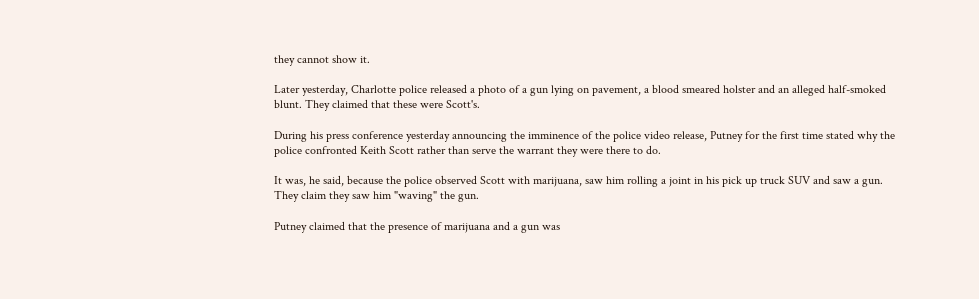they cannot show it.

Later yesterday, Charlotte police released a photo of a gun lying on pavement, a blood smeared holster and an alleged half-smoked blunt. They claimed that these were Scott's.

During his press conference yesterday announcing the imminence of the police video release, Putney for the first time stated why the police confronted Keith Scott rather than serve the warrant they were there to do.

It was, he said, because the police observed Scott with marijuana, saw him rolling a joint in his pick up truck SUV and saw a gun. They claim they saw him "waving" the gun.

Putney claimed that the presence of marijuana and a gun was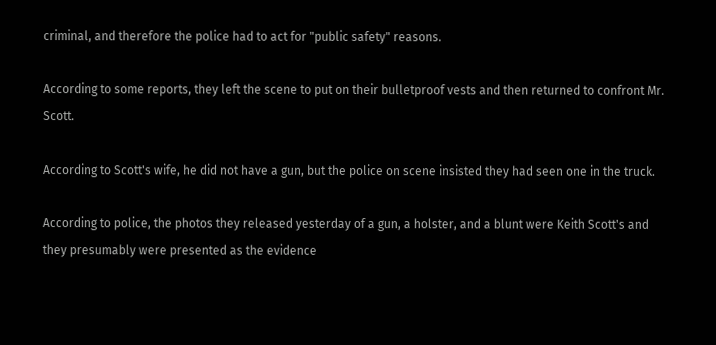criminal, and therefore the police had to act for "public safety" reasons.

According to some reports, they left the scene to put on their bulletproof vests and then returned to confront Mr. Scott.

According to Scott's wife, he did not have a gun, but the police on scene insisted they had seen one in the truck.

According to police, the photos they released yesterday of a gun, a holster, and a blunt were Keith Scott's and they presumably were presented as the evidence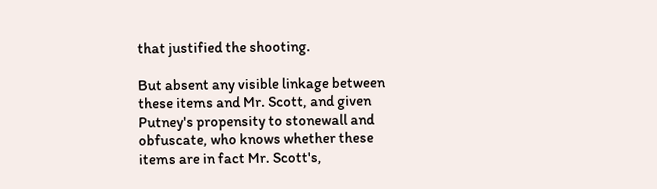that justified the shooting.

But absent any visible linkage between these items and Mr. Scott, and given Putney's propensity to stonewall and obfuscate, who knows whether these items are in fact Mr. Scott's,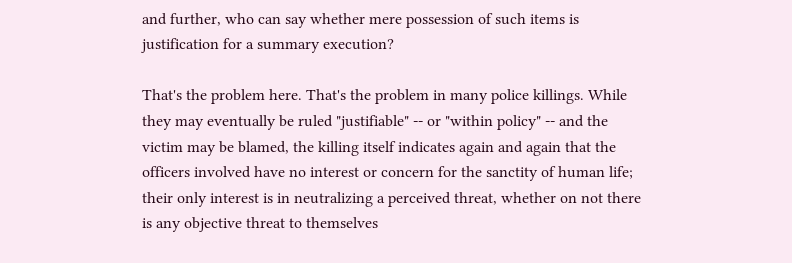and further, who can say whether mere possession of such items is justification for a summary execution?

That's the problem here. That's the problem in many police killings. While they may eventually be ruled "justifiable" -- or "within policy" -- and the victim may be blamed, the killing itself indicates again and again that the officers involved have no interest or concern for the sanctity of human life; their only interest is in neutralizing a perceived threat, whether on not there is any objective threat to themselves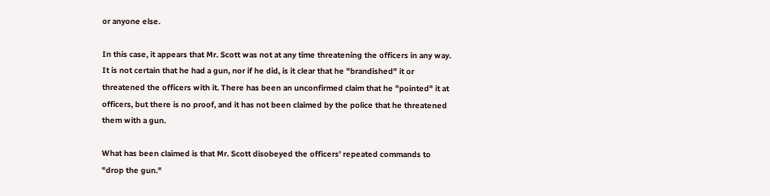or anyone else.

In this case, it appears that Mr. Scott was not at any time threatening the officers in any way. It is not certain that he had a gun, nor if he did, is it clear that he "brandished" it or threatened the officers with it. There has been an unconfirmed claim that he "pointed" it at officers, but there is no proof, and it has not been claimed by the police that he threatened them with a gun.

What has been claimed is that Mr. Scott disobeyed the officers' repeated commands to "drop the gun."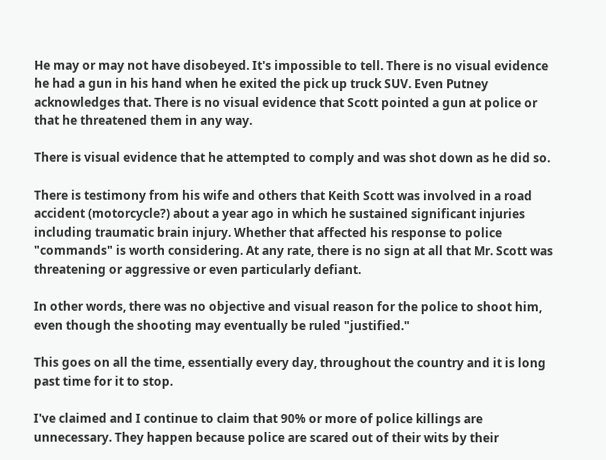He may or may not have disobeyed. It's impossible to tell. There is no visual evidence he had a gun in his hand when he exited the pick up truck SUV. Even Putney acknowledges that. There is no visual evidence that Scott pointed a gun at police or that he threatened them in any way.

There is visual evidence that he attempted to comply and was shot down as he did so.

There is testimony from his wife and others that Keith Scott was involved in a road accident (motorcycle?) about a year ago in which he sustained significant injuries including traumatic brain injury. Whether that affected his response to police "commands" is worth considering. At any rate, there is no sign at all that Mr. Scott was threatening or aggressive or even particularly defiant.

In other words, there was no objective and visual reason for the police to shoot him, even though the shooting may eventually be ruled "justified."

This goes on all the time, essentially every day, throughout the country and it is long past time for it to stop.

I've claimed and I continue to claim that 90% or more of police killings are unnecessary. They happen because police are scared out of their wits by their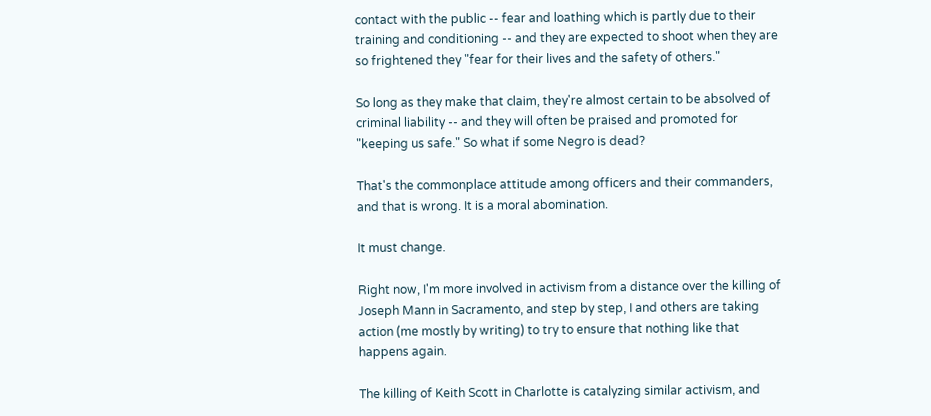contact with the public -- fear and loathing which is partly due to their training and conditioning -- and they are expected to shoot when they are so frightened they "fear for their lives and the safety of others."

So long as they make that claim, they're almost certain to be absolved of criminal liability -- and they will often be praised and promoted for "keeping us safe." So what if some Negro is dead?

That's the commonplace attitude among officers and their commanders, and that is wrong. It is a moral abomination.

It must change.

Right now, I'm more involved in activism from a distance over the killing of Joseph Mann in Sacramento, and step by step, I and others are taking action (me mostly by writing) to try to ensure that nothing like that happens again.

The killing of Keith Scott in Charlotte is catalyzing similar activism, and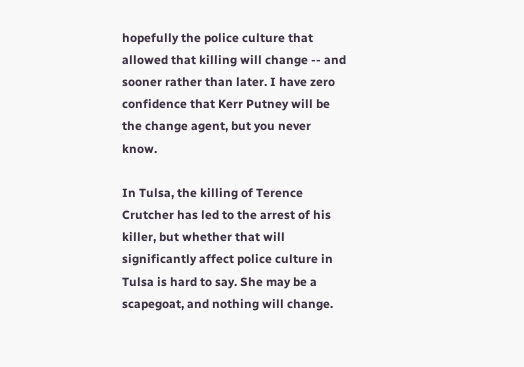hopefully the police culture that allowed that killing will change -- and sooner rather than later. I have zero confidence that Kerr Putney will be the change agent, but you never know.

In Tulsa, the killing of Terence Crutcher has led to the arrest of his killer, but whether that will significantly affect police culture in Tulsa is hard to say. She may be a scapegoat, and nothing will change.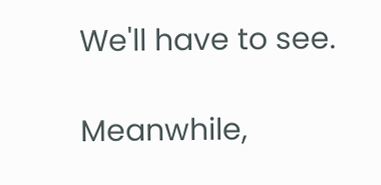We'll have to see.

Meanwhile,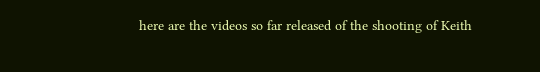here are the videos so far released of the shooting of Keith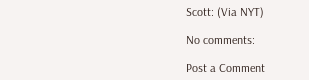Scott: (Via NYT)

No comments:

Post a Comment